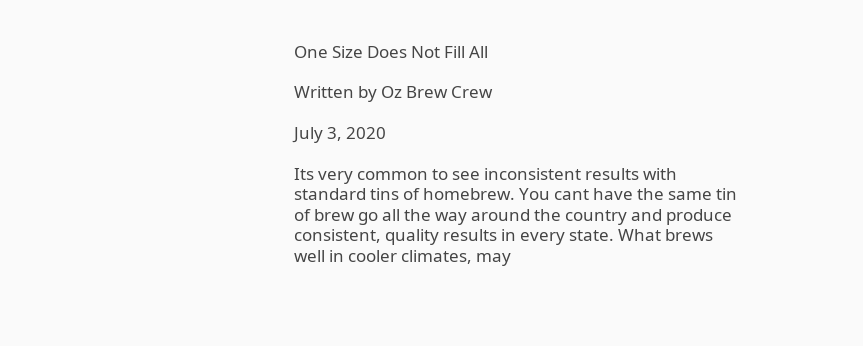One Size Does Not Fill All

Written by Oz Brew Crew

July 3, 2020

Its very common to see inconsistent results with standard tins of homebrew. You cant have the same tin of brew go all the way around the country and produce consistent, quality results in every state. What brews well in cooler climates, may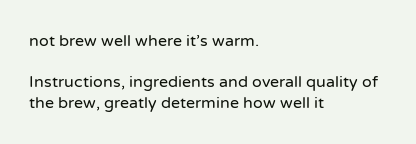not brew well where it’s warm.

Instructions, ingredients and overall quality of the brew, greatly determine how well it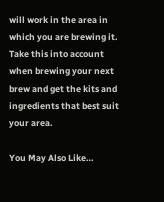will work in the area in which you are brewing it. Take this into account when brewing your next brew and get the kits and ingredients that best suit your area.

You May Also Like…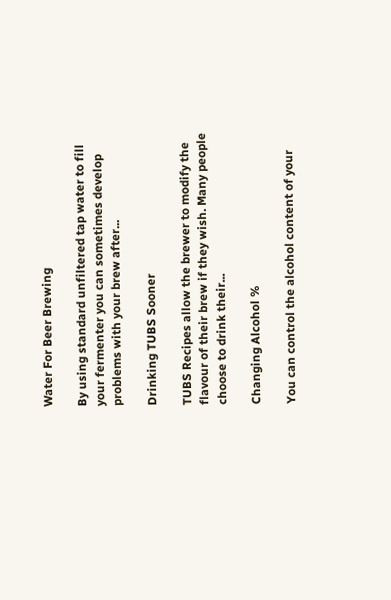Water For Beer Brewing

By using standard unfiltered tap water to fill your fermenter you can sometimes develop problems with your brew after...

Drinking TUBS Sooner

TUBS Recipes allow the brewer to modify the flavour of their brew if they wish. Many people choose to drink their...

Changing Alcohol %

You can control the alcohol content of your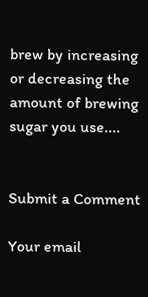brew by increasing or decreasing the amount of brewing sugar you use....


Submit a Comment

Your email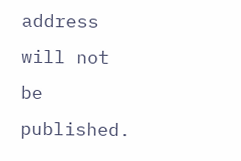address will not be published.